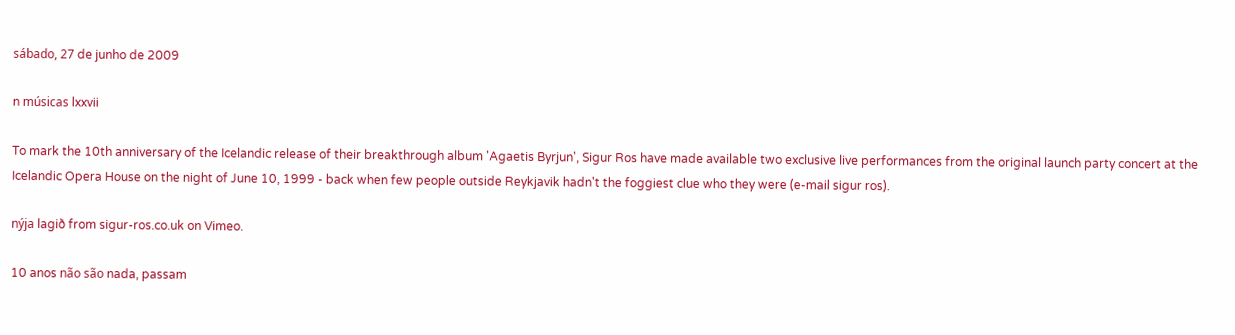sábado, 27 de junho de 2009

n músicas lxxvii

To mark the 10th anniversary of the Icelandic release of their breakthrough album 'Agaetis Byrjun', Sigur Ros have made available two exclusive live performances from the original launch party concert at the Icelandic Opera House on the night of June 10, 1999 - back when few people outside Reykjavik hadn't the foggiest clue who they were (e-mail sigur ros).

nýja lagið from sigur-ros.co.uk on Vimeo.

10 anos não são nada, passam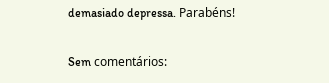demasiado depressa. Parabéns!

Sem comentários: